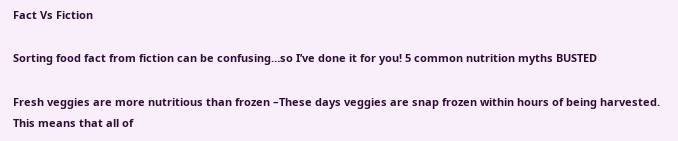Fact Vs Fiction

Sorting food fact from fiction can be confusing…so I’ve done it for you! 5 common nutrition myths BUSTED

Fresh veggies are more nutritious than frozen –These days veggies are snap frozen within hours of being harvested. This means that all of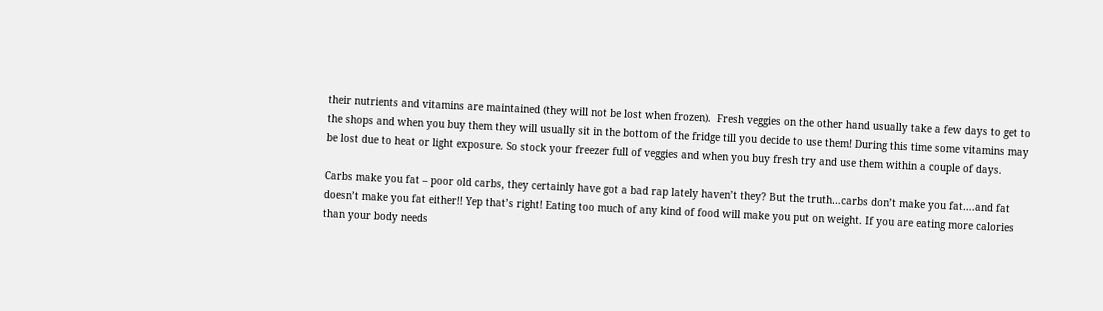their nutrients and vitamins are maintained (they will not be lost when frozen).  Fresh veggies on the other hand usually take a few days to get to the shops and when you buy them they will usually sit in the bottom of the fridge till you decide to use them! During this time some vitamins may be lost due to heat or light exposure. So stock your freezer full of veggies and when you buy fresh try and use them within a couple of days.

Carbs make you fat – poor old carbs, they certainly have got a bad rap lately haven’t they? But the truth…carbs don’t make you fat….and fat doesn’t make you fat either!! Yep that’s right! Eating too much of any kind of food will make you put on weight. If you are eating more calories than your body needs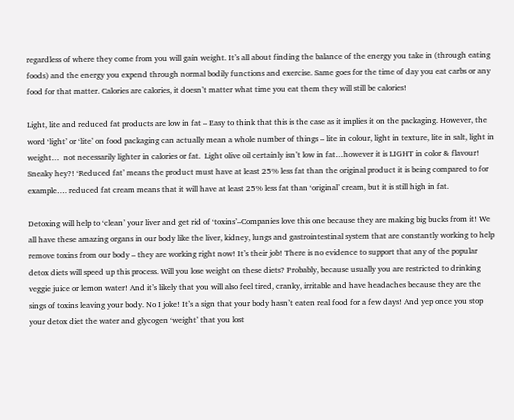regardless of where they come from you will gain weight. It’s all about finding the balance of the energy you take in (through eating foods) and the energy you expend through normal bodily functions and exercise. Same goes for the time of day you eat carbs or any food for that matter. Calories are calories, it doesn’t matter what time you eat them they will still be calories!

Light, lite and reduced fat products are low in fat – Easy to think that this is the case as it implies it on the packaging. However, the word ‘light’ or ‘lite’ on food packaging can actually mean a whole number of things – lite in colour, light in texture, lite in salt, light in weight…  not necessarily lighter in calories or fat.  Light olive oil certainly isn’t low in fat…however it is LIGHT in color & flavour! Sneaky hey?! ‘Reduced fat’ means the product must have at least 25% less fat than the original product it is being compared to for example…. reduced fat cream means that it will have at least 25% less fat than ‘original’ cream, but it is still high in fat.

Detoxing will help to ‘clean’ your liver and get rid of ‘toxins’–Companies love this one because they are making big bucks from it! We all have these amazing organs in our body like the liver, kidney, lungs and gastrointestinal system that are constantly working to help remove toxins from our body – they are working right now! It’s their job! There is no evidence to support that any of the popular detox diets will speed up this process. Will you lose weight on these diets? Probably, because usually you are restricted to drinking veggie juice or lemon water! And it’s likely that you will also feel tired, cranky, irritable and have headaches because they are the sings of toxins leaving your body. No I joke! It’s a sign that your body hasn’t eaten real food for a few days! And yep once you stop your detox diet the water and glycogen ‘weight’ that you lost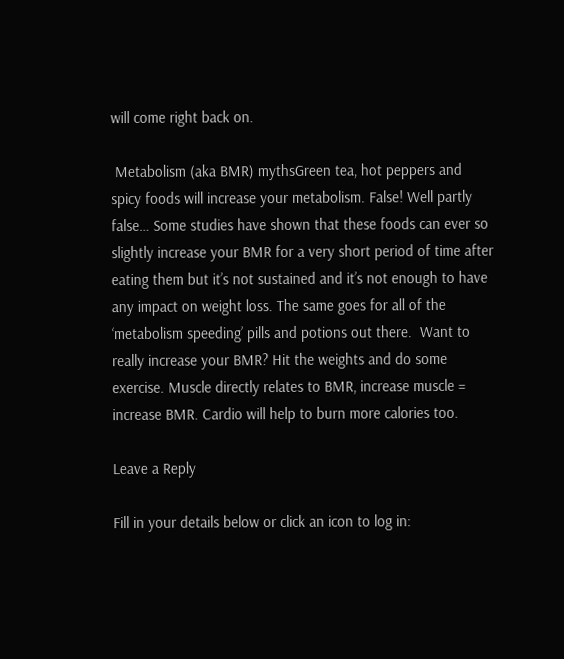will come right back on.

 Metabolism (aka BMR) mythsGreen tea, hot peppers and spicy foods will increase your metabolism. False! Well partly false… Some studies have shown that these foods can ever so slightly increase your BMR for a very short period of time after eating them but it’s not sustained and it’s not enough to have any impact on weight loss. The same goes for all of the ‘metabolism speeding’ pills and potions out there.  Want to really increase your BMR? Hit the weights and do some exercise. Muscle directly relates to BMR, increase muscle = increase BMR. Cardio will help to burn more calories too.

Leave a Reply

Fill in your details below or click an icon to log in: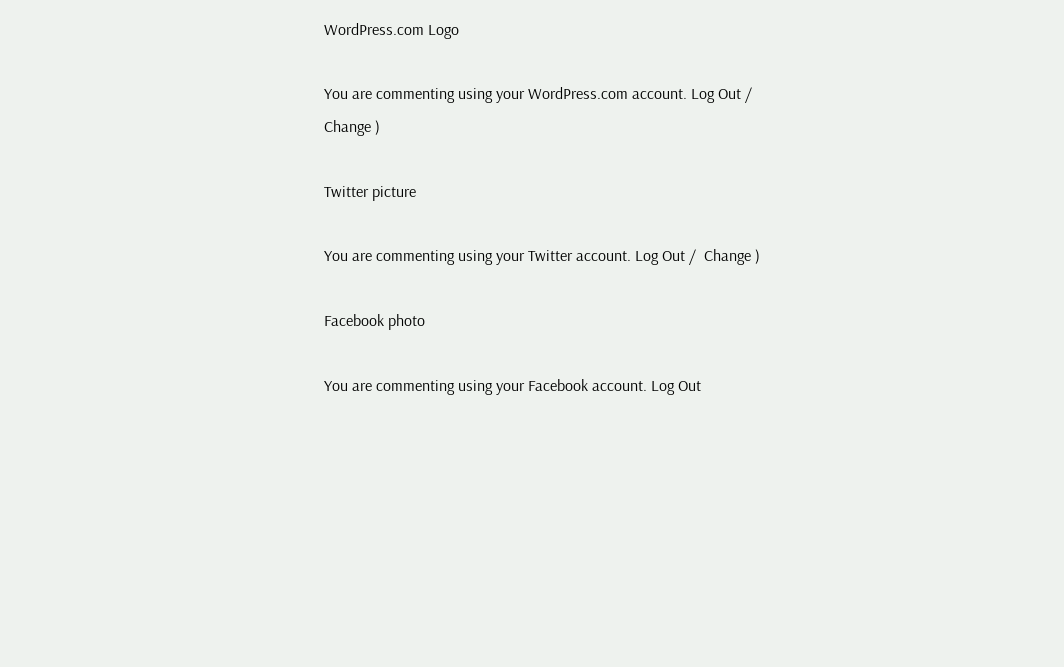WordPress.com Logo

You are commenting using your WordPress.com account. Log Out /  Change )

Twitter picture

You are commenting using your Twitter account. Log Out /  Change )

Facebook photo

You are commenting using your Facebook account. Log Out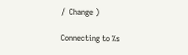/  Change )

Connecting to %s